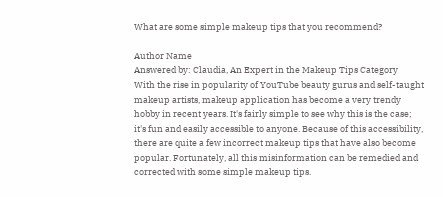What are some simple makeup tips that you recommend?

Author Name
Answered by: Claudia, An Expert in the Makeup Tips Category
With the rise in popularity of YouTube beauty gurus and self-taught makeup artists, makeup application has become a very trendy hobby in recent years. It's fairly simple to see why this is the case; it's fun and easily accessible to anyone. Because of this accessibility, there are quite a few incorrect makeup tips that have also become popular. Fortunately, all this misinformation can be remedied and corrected with some simple makeup tips.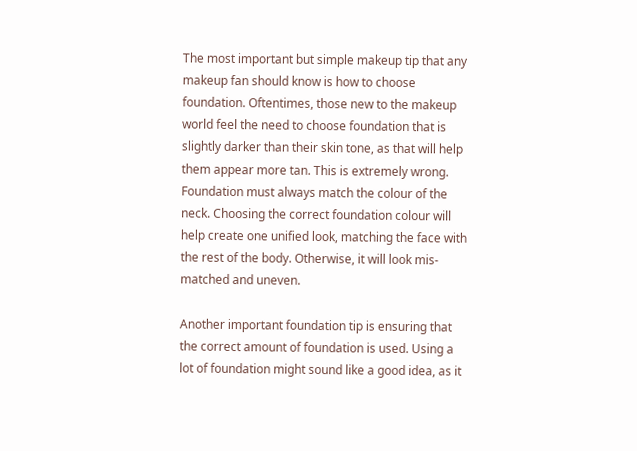The most important but simple makeup tip that any makeup fan should know is how to choose foundation. Oftentimes, those new to the makeup world feel the need to choose foundation that is slightly darker than their skin tone, as that will help them appear more tan. This is extremely wrong. Foundation must always match the colour of the neck. Choosing the correct foundation colour will help create one unified look, matching the face with the rest of the body. Otherwise, it will look mis-matched and uneven.

Another important foundation tip is ensuring that the correct amount of foundation is used. Using a lot of foundation might sound like a good idea, as it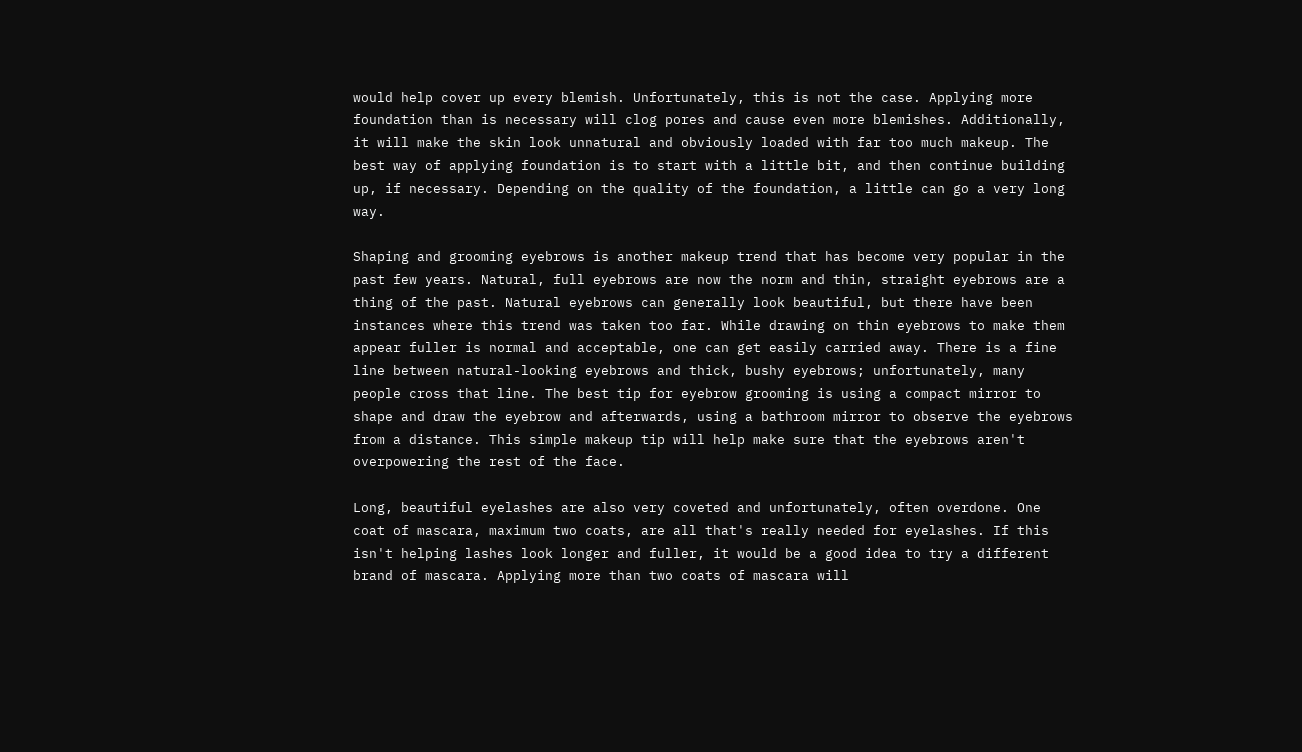would help cover up every blemish. Unfortunately, this is not the case. Applying more foundation than is necessary will clog pores and cause even more blemishes. Additionally, it will make the skin look unnatural and obviously loaded with far too much makeup. The best way of applying foundation is to start with a little bit, and then continue building up, if necessary. Depending on the quality of the foundation, a little can go a very long way.

Shaping and grooming eyebrows is another makeup trend that has become very popular in the past few years. Natural, full eyebrows are now the norm and thin, straight eyebrows are a thing of the past. Natural eyebrows can generally look beautiful, but there have been instances where this trend was taken too far. While drawing on thin eyebrows to make them appear fuller is normal and acceptable, one can get easily carried away. There is a fine line between natural-looking eyebrows and thick, bushy eyebrows; unfortunately, many people cross that line. The best tip for eyebrow grooming is using a compact mirror to shape and draw the eyebrow and afterwards, using a bathroom mirror to observe the eyebrows from a distance. This simple makeup tip will help make sure that the eyebrows aren't overpowering the rest of the face.

Long, beautiful eyelashes are also very coveted and unfortunately, often overdone. One coat of mascara, maximum two coats, are all that's really needed for eyelashes. If this isn't helping lashes look longer and fuller, it would be a good idea to try a different brand of mascara. Applying more than two coats of mascara will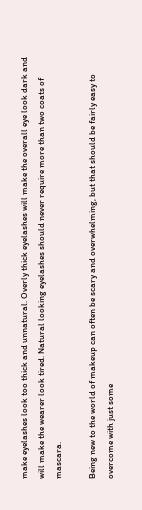make eyelashes look too thick and unnatural. Overly thick eyelashes will make the overall eye look dark and will make the wearer look tired. Natural looking eyelashes should never require more than two coats of mascara.

Being new to the world of makeup can often be scary and overwhelming, but that should be fairly easy to overcome with just some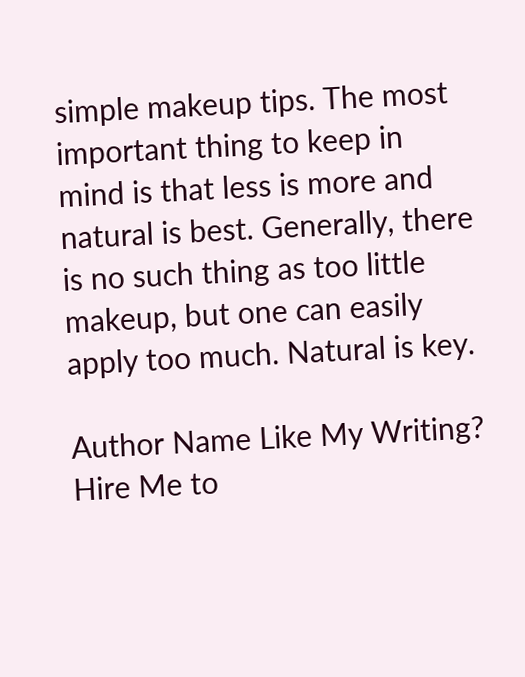simple makeup tips. The most important thing to keep in mind is that less is more and natural is best. Generally, there is no such thing as too little makeup, but one can easily apply too much. Natural is key.

Author Name Like My Writing? Hire Me to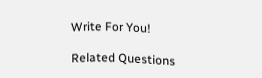Write For You!

Related Questions